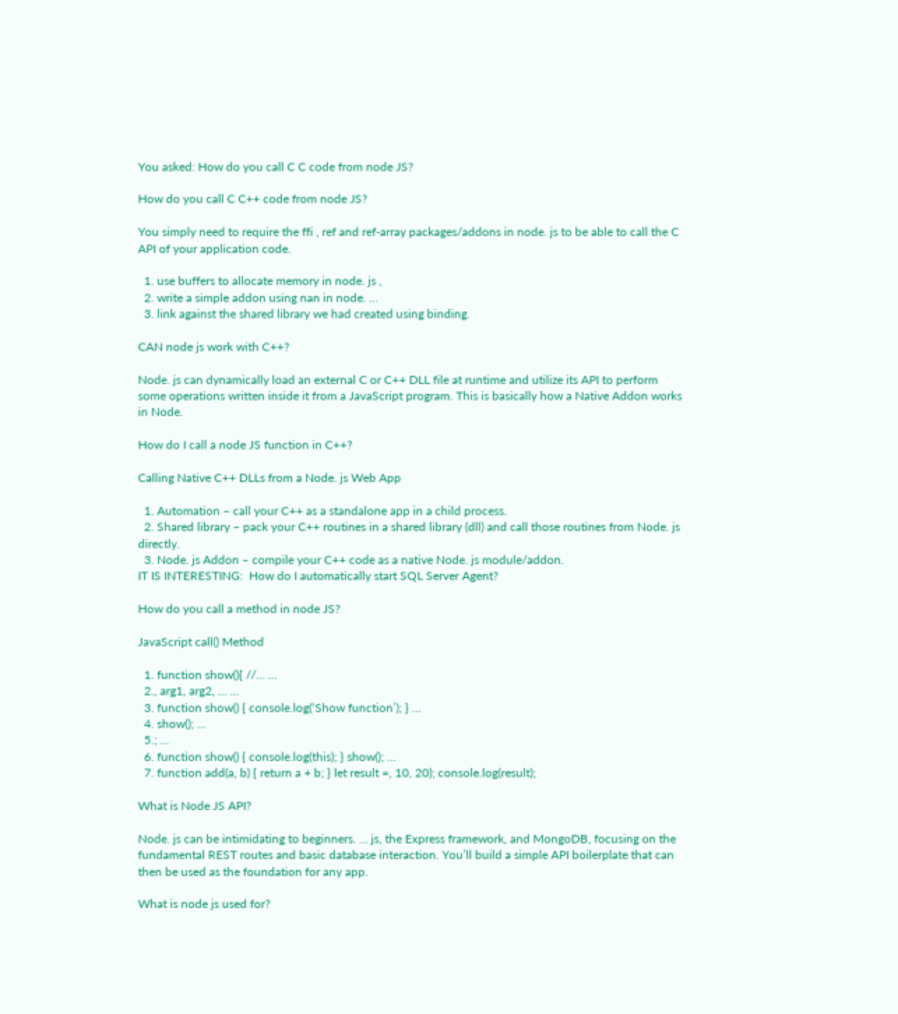You asked: How do you call C C code from node JS?

How do you call C C++ code from node JS?

You simply need to require the ffi , ref and ref-array packages/addons in node. js to be able to call the C API of your application code.

  1. use buffers to allocate memory in node. js ,
  2. write a simple addon using nan in node. …
  3. link against the shared library we had created using binding.

CAN node js work with C++?

Node. js can dynamically load an external C or C++ DLL file at runtime and utilize its API to perform some operations written inside it from a JavaScript program. This is basically how a Native Addon works in Node.

How do I call a node JS function in C++?

Calling Native C++ DLLs from a Node. js Web App

  1. Automation – call your C++ as a standalone app in a child process.
  2. Shared library – pack your C++ routines in a shared library (dll) and call those routines from Node. js directly.
  3. Node. js Addon – compile your C++ code as a native Node. js module/addon.
IT IS INTERESTING:  How do I automatically start SQL Server Agent?

How do you call a method in node JS?

JavaScript call() Method

  1. function show(){ //… …
  2., arg1, arg2, … …
  3. function show() { console.log(‘Show function’); } …
  4. show(); …
  5.; …
  6. function show() { console.log(this); } show(); …
  7. function add(a, b) { return a + b; } let result =, 10, 20); console.log(result);

What is Node JS API?

Node. js can be intimidating to beginners. … js, the Express framework, and MongoDB, focusing on the fundamental REST routes and basic database interaction. You’ll build a simple API boilerplate that can then be used as the foundation for any app.

What is node js used for?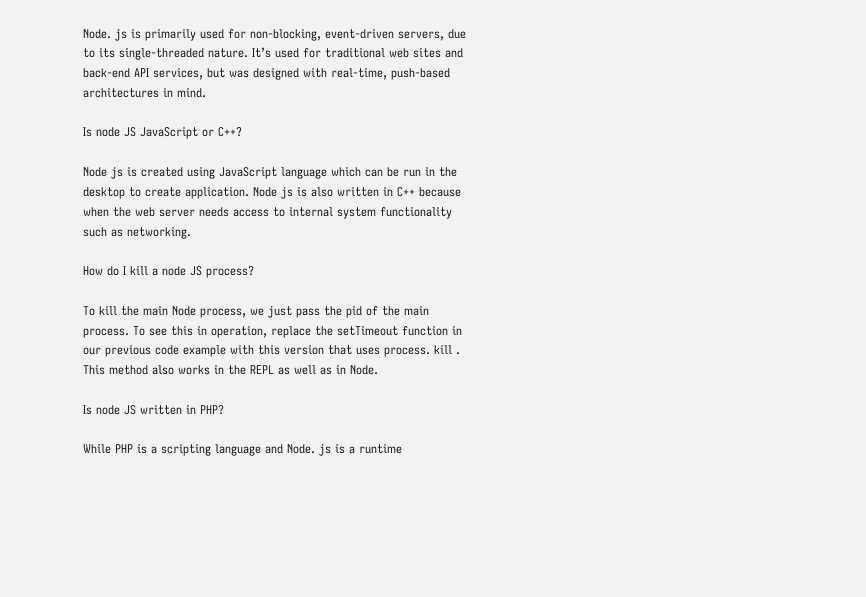Node. js is primarily used for non-blocking, event-driven servers, due to its single-threaded nature. It’s used for traditional web sites and back-end API services, but was designed with real-time, push-based architectures in mind.

Is node JS JavaScript or C++?

Node js is created using JavaScript language which can be run in the desktop to create application. Node js is also written in C++ because when the web server needs access to internal system functionality such as networking.

How do I kill a node JS process?

To kill the main Node process, we just pass the pid of the main process. To see this in operation, replace the setTimeout function in our previous code example with this version that uses process. kill . This method also works in the REPL as well as in Node.

Is node JS written in PHP?

While PHP is a scripting language and Node. js is a runtime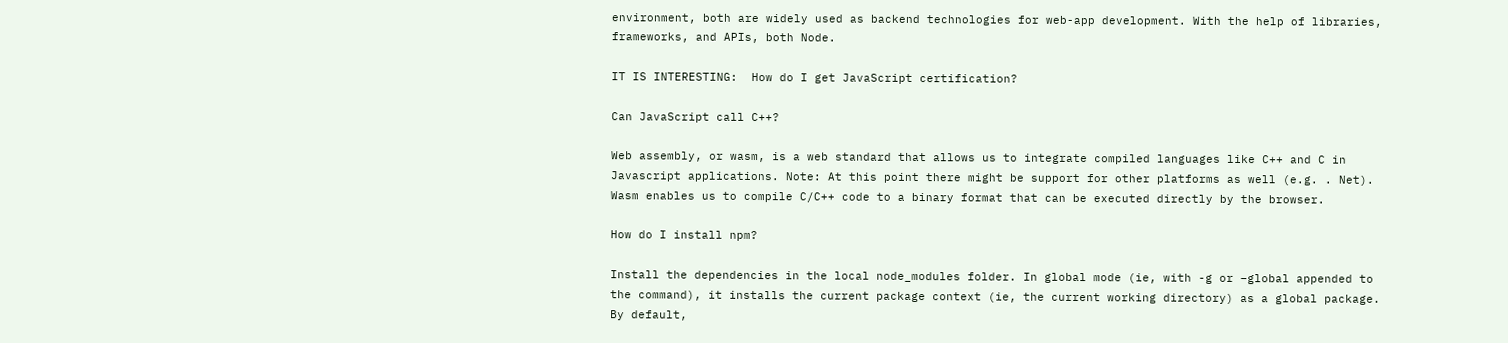environment, both are widely used as backend technologies for web-app development. With the help of libraries, frameworks, and APIs, both Node.

IT IS INTERESTING:  How do I get JavaScript certification?

Can JavaScript call C++?

Web assembly, or wasm, is a web standard that allows us to integrate compiled languages like C++ and C in Javascript applications. Note: At this point there might be support for other platforms as well (e.g. . Net). Wasm enables us to compile C/C++ code to a binary format that can be executed directly by the browser.

How do I install npm?

Install the dependencies in the local node_modules folder. In global mode (ie, with -g or –global appended to the command), it installs the current package context (ie, the current working directory) as a global package. By default,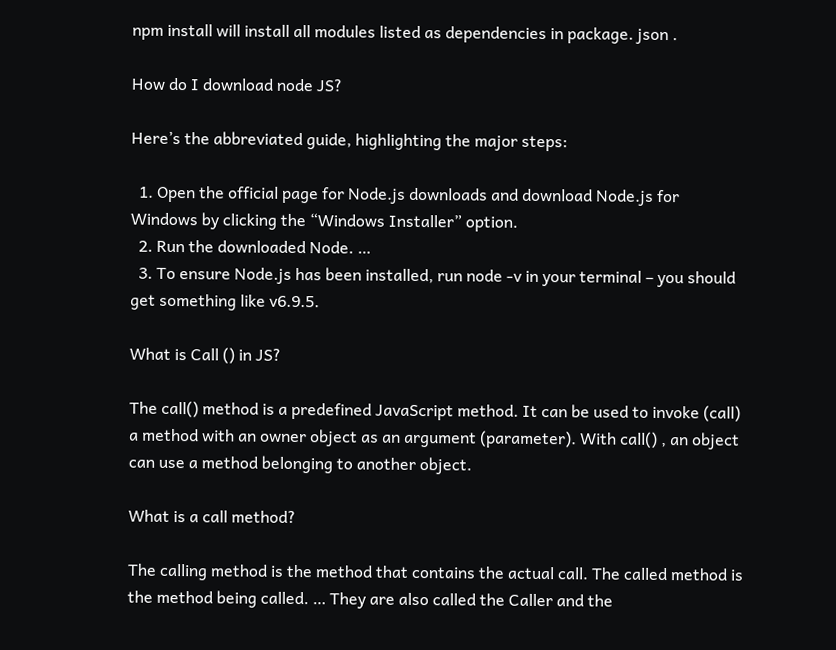npm install will install all modules listed as dependencies in package. json .

How do I download node JS?

Here’s the abbreviated guide, highlighting the major steps:

  1. Open the official page for Node.js downloads and download Node.js for Windows by clicking the “Windows Installer” option.
  2. Run the downloaded Node. …
  3. To ensure Node.js has been installed, run node -v in your terminal – you should get something like v6.9.5.

What is Call () in JS?

The call() method is a predefined JavaScript method. It can be used to invoke (call) a method with an owner object as an argument (parameter). With call() , an object can use a method belonging to another object.

What is a call method?

The calling method is the method that contains the actual call. The called method is the method being called. … They are also called the Caller and the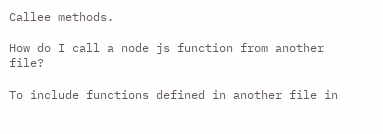Callee methods.

How do I call a node js function from another file?

To include functions defined in another file in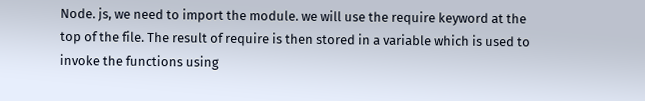Node. js, we need to import the module. we will use the require keyword at the top of the file. The result of require is then stored in a variable which is used to invoke the functions using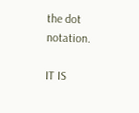the dot notation.

IT IS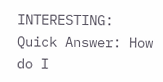INTERESTING:  Quick Answer: How do I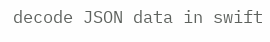decode JSON data in swift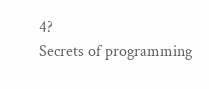4?
Secrets of programming